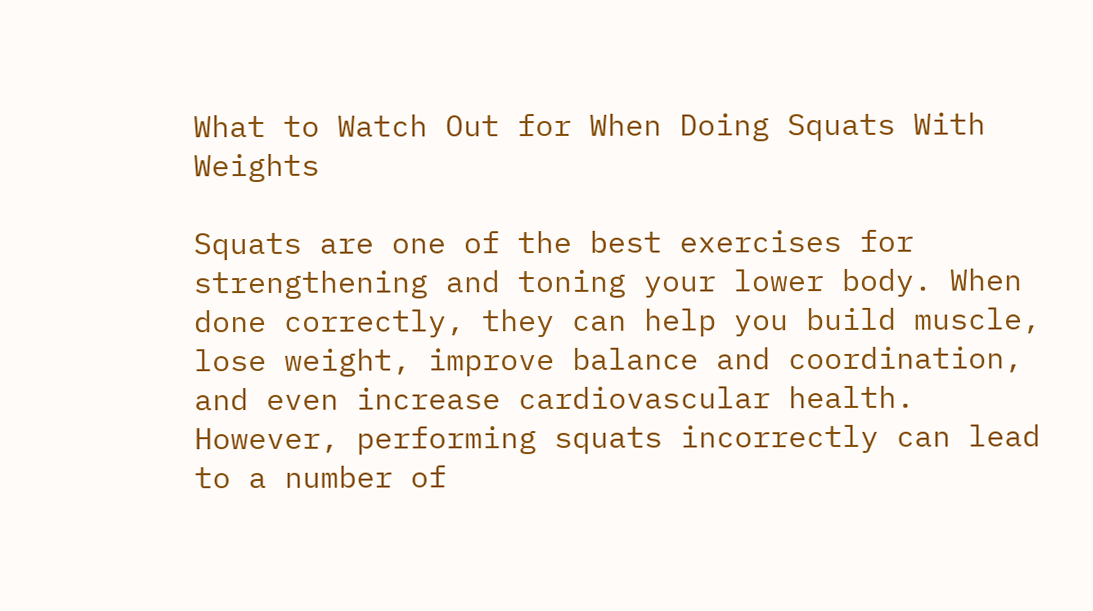What to Watch Out for When Doing Squats With Weights

Squats are one of the best exercises for strengthening and toning your lower body. When done correctly, they can help you build muscle, lose weight, improve balance and coordination, and even increase cardiovascular health. However, performing squats incorrectly can lead to a number of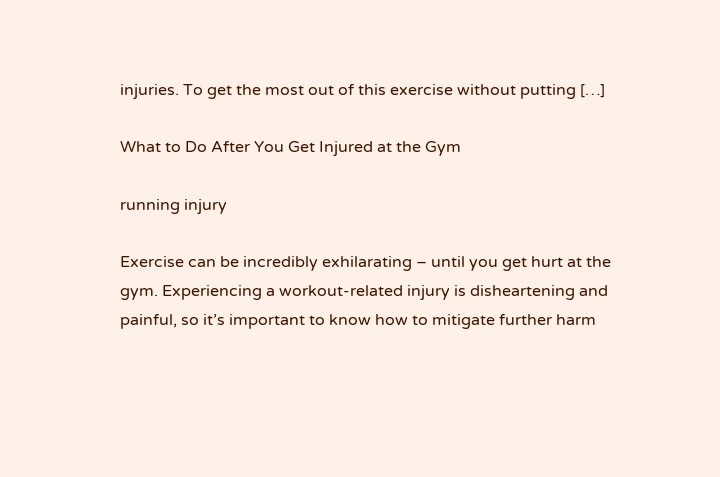injuries. To get the most out of this exercise without putting […]

What to Do After You Get Injured at the Gym

running injury

Exercise can be incredibly exhilarating – until you get hurt at the gym. Experiencing a workout-related injury is disheartening and painful, so it’s important to know how to mitigate further harm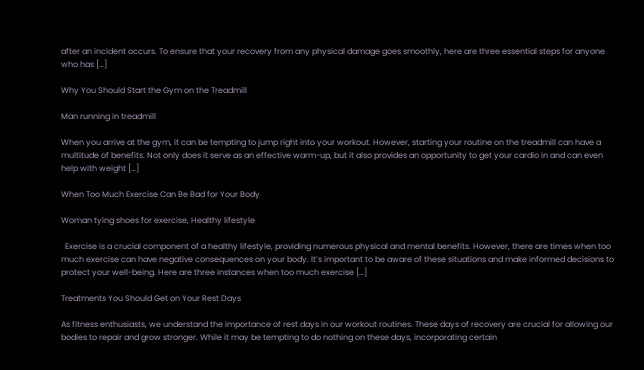after an incident occurs. To ensure that your recovery from any physical damage goes smoothly, here are three essential steps for anyone who has […]

Why You Should Start the Gym on the Treadmill

Man running in treadmill

When you arrive at the gym, it can be tempting to jump right into your workout. However, starting your routine on the treadmill can have a multitude of benefits. Not only does it serve as an effective warm-up, but it also provides an opportunity to get your cardio in and can even help with weight […]

When Too Much Exercise Can Be Bad for Your Body

Woman tying shoes for exercise, Healthy lifestyle

  Exercise is a crucial component of a healthy lifestyle, providing numerous physical and mental benefits. However, there are times when too much exercise can have negative consequences on your body. It’s important to be aware of these situations and make informed decisions to protect your well-being. Here are three instances when too much exercise […]

Treatments You Should Get on Your Rest Days

As fitness enthusiasts, we understand the importance of rest days in our workout routines. These days of recovery are crucial for allowing our bodies to repair and grow stronger. While it may be tempting to do nothing on these days, incorporating certain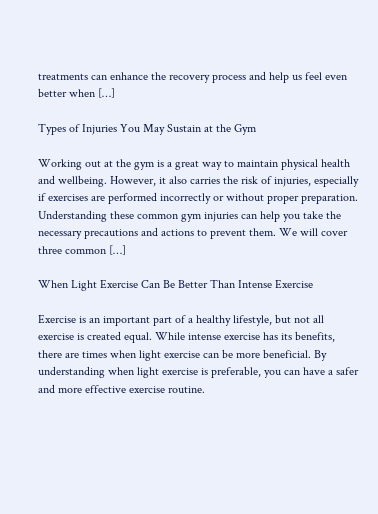treatments can enhance the recovery process and help us feel even better when […]

Types of Injuries You May Sustain at the Gym

Working out at the gym is a great way to maintain physical health and wellbeing. However, it also carries the risk of injuries, especially if exercises are performed incorrectly or without proper preparation. Understanding these common gym injuries can help you take the necessary precautions and actions to prevent them. We will cover three common […]

When Light Exercise Can Be Better Than Intense Exercise

Exercise is an important part of a healthy lifestyle, but not all exercise is created equal. While intense exercise has its benefits, there are times when light exercise can be more beneficial. By understanding when light exercise is preferable, you can have a safer and more effective exercise routine.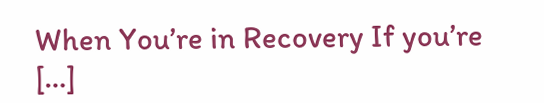When You’re in Recovery If you’re […]